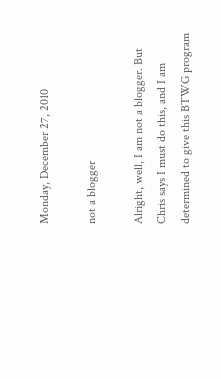Monday, December 27, 2010

not a blogger

Alright, well, I am not a blogger. But Chris says I must do this, and I am determined to give this BTWG program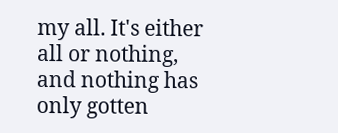my all. It's either all or nothing, and nothing has only gotten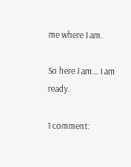me where I am.

So here I am... I am ready.

1 comment: